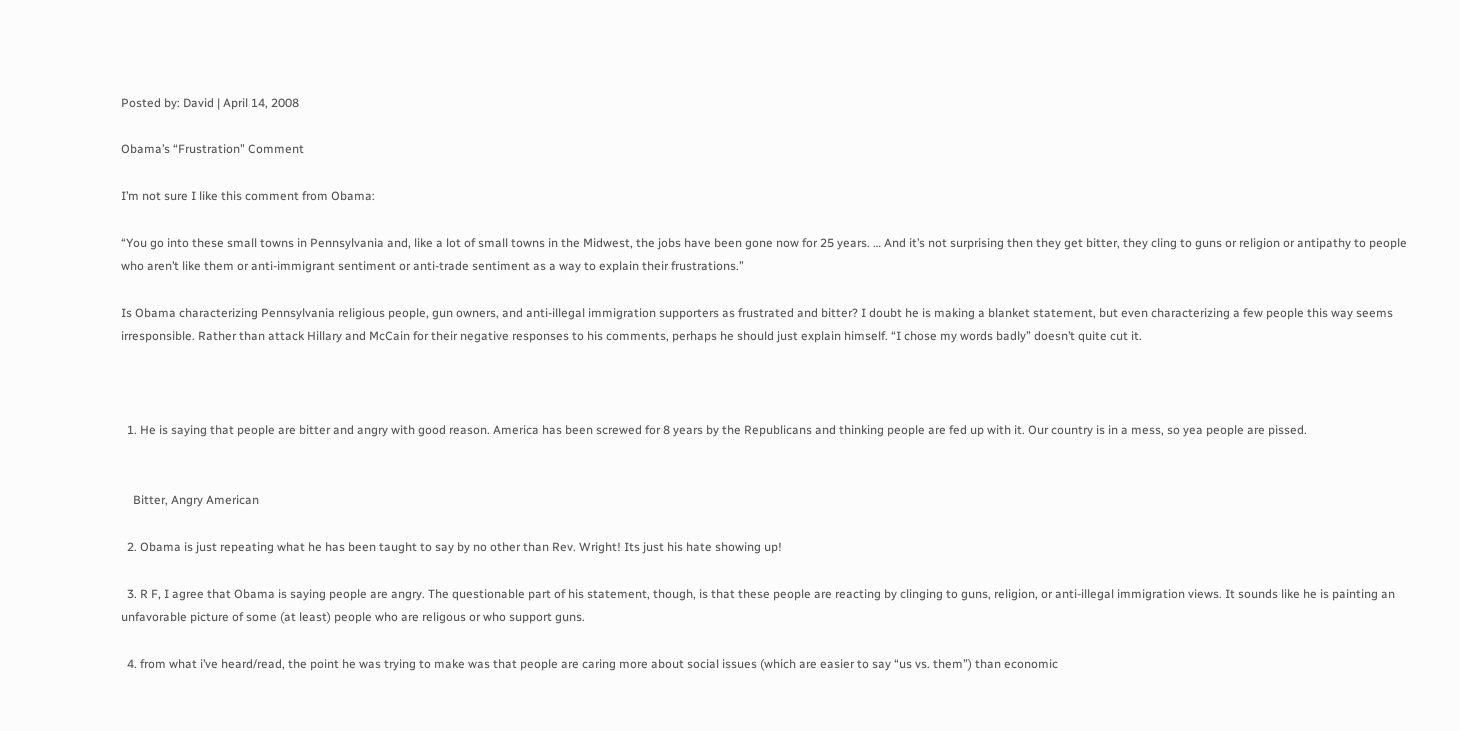Posted by: David | April 14, 2008

Obama’s “Frustration” Comment

I’m not sure I like this comment from Obama:

“You go into these small towns in Pennsylvania and, like a lot of small towns in the Midwest, the jobs have been gone now for 25 years. … And it’s not surprising then they get bitter, they cling to guns or religion or antipathy to people who aren’t like them or anti-immigrant sentiment or anti-trade sentiment as a way to explain their frustrations.”

Is Obama characterizing Pennsylvania religious people, gun owners, and anti-illegal immigration supporters as frustrated and bitter? I doubt he is making a blanket statement, but even characterizing a few people this way seems irresponsible. Rather than attack Hillary and McCain for their negative responses to his comments, perhaps he should just explain himself. “I chose my words badly” doesn’t quite cut it.



  1. He is saying that people are bitter and angry with good reason. America has been screwed for 8 years by the Republicans and thinking people are fed up with it. Our country is in a mess, so yea people are pissed.


    Bitter, Angry American

  2. Obama is just repeating what he has been taught to say by no other than Rev. Wright! Its just his hate showing up!

  3. R F, I agree that Obama is saying people are angry. The questionable part of his statement, though, is that these people are reacting by clinging to guns, religion, or anti-illegal immigration views. It sounds like he is painting an unfavorable picture of some (at least) people who are religous or who support guns.

  4. from what i’ve heard/read, the point he was trying to make was that people are caring more about social issues (which are easier to say “us vs. them”) than economic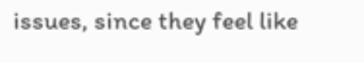issues, since they feel like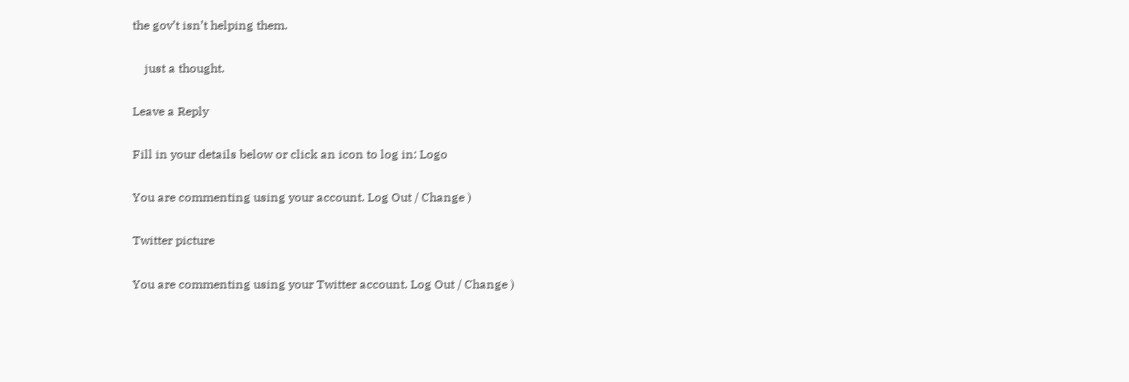the gov’t isn’t helping them.

    just a thought.

Leave a Reply

Fill in your details below or click an icon to log in: Logo

You are commenting using your account. Log Out / Change )

Twitter picture

You are commenting using your Twitter account. Log Out / Change )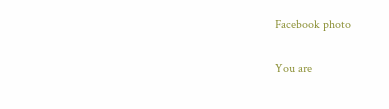Facebook photo

You are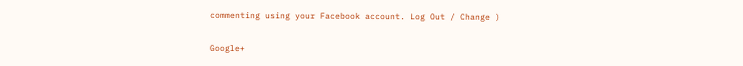commenting using your Facebook account. Log Out / Change )

Google+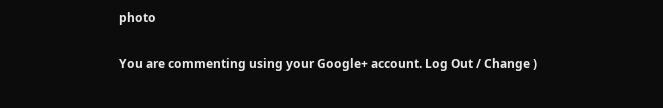photo

You are commenting using your Google+ account. Log Out / Change )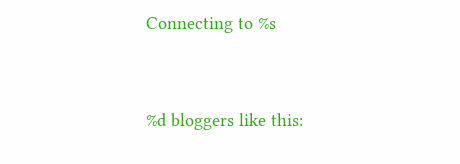Connecting to %s


%d bloggers like this: